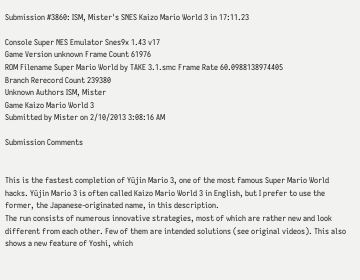Submission #3860: ISM, Mister's SNES Kaizo Mario World 3 in 17:11.23

Console Super NES Emulator Snes9x 1.43 v17
Game Version unknown Frame Count 61976
ROM Filename Super Mario World by TAKE 3.1.smc Frame Rate 60.0988138974405
Branch Rerecord Count 239380
Unknown Authors ISM, Mister
Game Kaizo Mario World 3
Submitted by Mister on 2/10/2013 3:08:16 AM

Submission Comments


This is the fastest completion of Yūjin Mario 3, one of the most famous Super Mario World hacks. Yūjin Mario 3 is often called Kaizo Mario World 3 in English, but I prefer to use the former, the Japanese-originated name, in this description.
The run consists of numerous innovative strategies, most of which are rather new and look different from each other. Few of them are intended solutions (see original videos). This also shows a new feature of Yoshi, which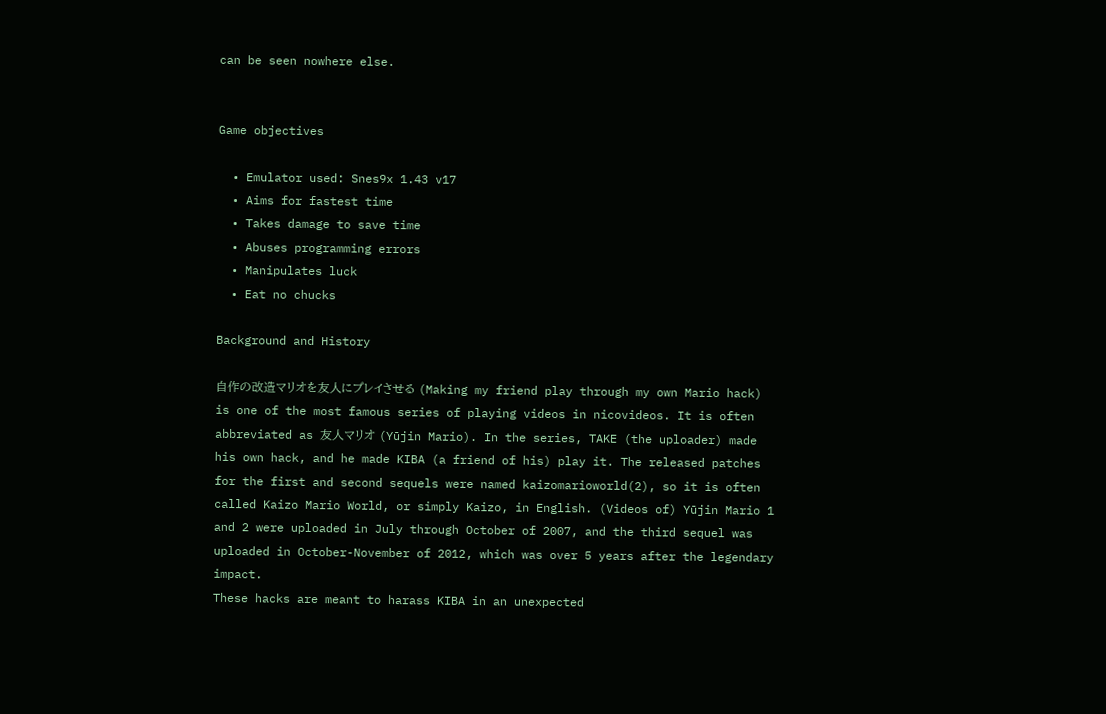can be seen nowhere else.


Game objectives

  • Emulator used: Snes9x 1.43 v17
  • Aims for fastest time
  • Takes damage to save time
  • Abuses programming errors
  • Manipulates luck
  • Eat no chucks

Background and History

自作の改造マリオを友人にプレイさせる (Making my friend play through my own Mario hack) is one of the most famous series of playing videos in nicovideos. It is often abbreviated as 友人マリオ (Yūjin Mario). In the series, TAKE (the uploader) made his own hack, and he made KIBA (a friend of his) play it. The released patches for the first and second sequels were named kaizomarioworld(2), so it is often called Kaizo Mario World, or simply Kaizo, in English. (Videos of) Yūjin Mario 1 and 2 were uploaded in July through October of 2007, and the third sequel was uploaded in October-November of 2012, which was over 5 years after the legendary impact.
These hacks are meant to harass KIBA in an unexpected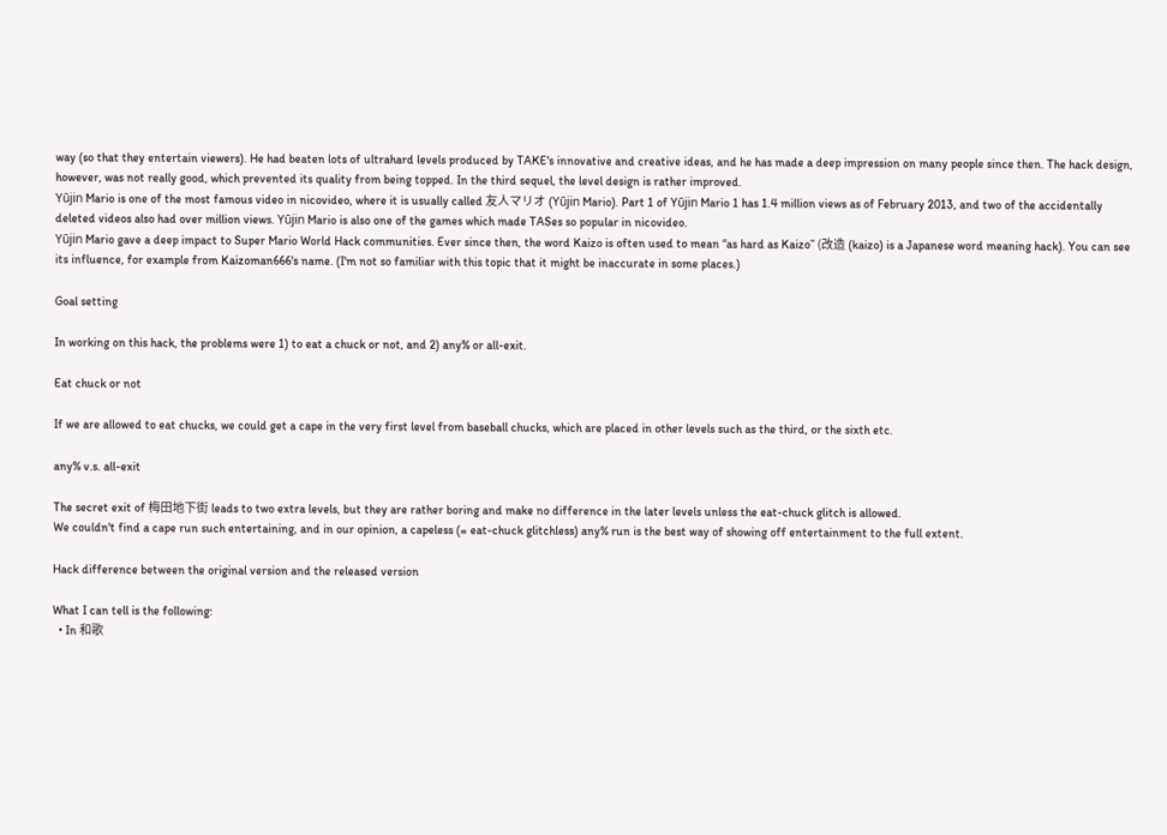way (so that they entertain viewers). He had beaten lots of ultrahard levels produced by TAKE's innovative and creative ideas, and he has made a deep impression on many people since then. The hack design, however, was not really good, which prevented its quality from being topped. In the third sequel, the level design is rather improved.
Yūjin Mario is one of the most famous video in nicovideo, where it is usually called 友人マリオ (Yūjin Mario). Part 1 of Yūjin Mario 1 has 1.4 million views as of February 2013, and two of the accidentally deleted videos also had over million views. Yūjin Mario is also one of the games which made TASes so popular in nicovideo.
Yūjin Mario gave a deep impact to Super Mario World Hack communities. Ever since then, the word Kaizo is often used to mean “as hard as Kaizo” (改造 (kaizo) is a Japanese word meaning hack). You can see its influence, for example from Kaizoman666's name. (I'm not so familiar with this topic that it might be inaccurate in some places.)

Goal setting

In working on this hack, the problems were 1) to eat a chuck or not, and 2) any% or all-exit.

Eat chuck or not

If we are allowed to eat chucks, we could get a cape in the very first level from baseball chucks, which are placed in other levels such as the third, or the sixth etc.

any% v.s. all-exit

The secret exit of 梅田地下街 leads to two extra levels, but they are rather boring and make no difference in the later levels unless the eat-chuck glitch is allowed.
We couldn't find a cape run such entertaining, and in our opinion, a capeless (= eat-chuck glitchless) any% run is the best way of showing off entertainment to the full extent.

Hack difference between the original version and the released version

What I can tell is the following:
  • In 和歌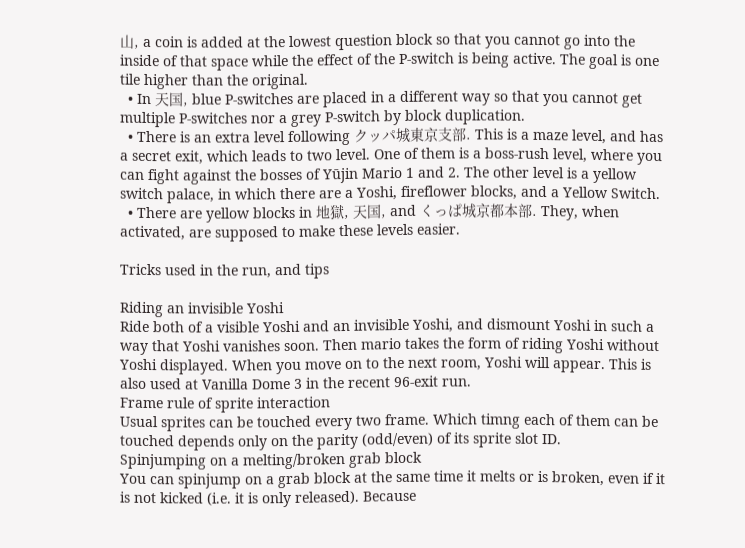山, a coin is added at the lowest question block so that you cannot go into the inside of that space while the effect of the P-switch is being active. The goal is one tile higher than the original.
  • In 天国, blue P-switches are placed in a different way so that you cannot get multiple P-switches nor a grey P-switch by block duplication.
  • There is an extra level following クッパ城東京支部. This is a maze level, and has a secret exit, which leads to two level. One of them is a boss-rush level, where you can fight against the bosses of Yūjin Mario 1 and 2. The other level is a yellow switch palace, in which there are a Yoshi, fireflower blocks, and a Yellow Switch.
  • There are yellow blocks in 地獄, 天国, and くっぱ城京都本部. They, when activated, are supposed to make these levels easier.

Tricks used in the run, and tips

Riding an invisible Yoshi
Ride both of a visible Yoshi and an invisible Yoshi, and dismount Yoshi in such a way that Yoshi vanishes soon. Then mario takes the form of riding Yoshi without Yoshi displayed. When you move on to the next room, Yoshi will appear. This is also used at Vanilla Dome 3 in the recent 96-exit run.
Frame rule of sprite interaction
Usual sprites can be touched every two frame. Which timng each of them can be touched depends only on the parity (odd/even) of its sprite slot ID.
Spinjumping on a melting/broken grab block
You can spinjump on a grab block at the same time it melts or is broken, even if it is not kicked (i.e. it is only released). Because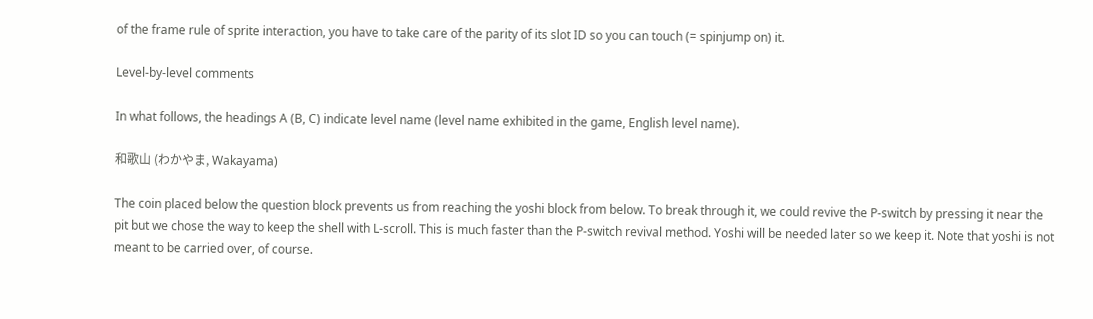of the frame rule of sprite interaction, you have to take care of the parity of its slot ID so you can touch (= spinjump on) it.

Level-by-level comments

In what follows, the headings A (B, C) indicate level name (level name exhibited in the game, English level name).

和歌山 (わかやま, Wakayama)

The coin placed below the question block prevents us from reaching the yoshi block from below. To break through it, we could revive the P-switch by pressing it near the pit but we chose the way to keep the shell with L-scroll. This is much faster than the P-switch revival method. Yoshi will be needed later so we keep it. Note that yoshi is not meant to be carried over, of course.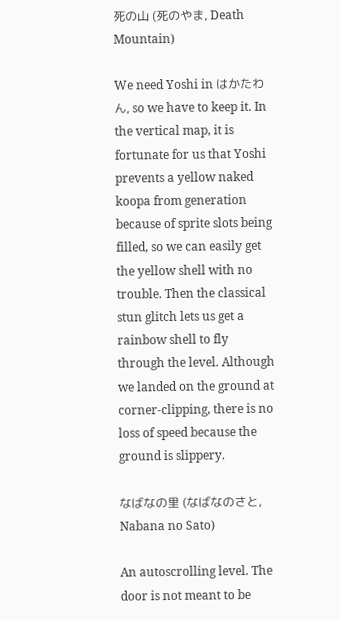死の山 (死のやま, Death Mountain)

We need Yoshi in はかたわん, so we have to keep it. In the vertical map, it is fortunate for us that Yoshi prevents a yellow naked koopa from generation because of sprite slots being filled, so we can easily get the yellow shell with no trouble. Then the classical stun glitch lets us get a rainbow shell to fly through the level. Although we landed on the ground at corner-clipping, there is no loss of speed because the ground is slippery.

なばなの里 (なばなのさと, Nabana no Sato)

An autoscrolling level. The door is not meant to be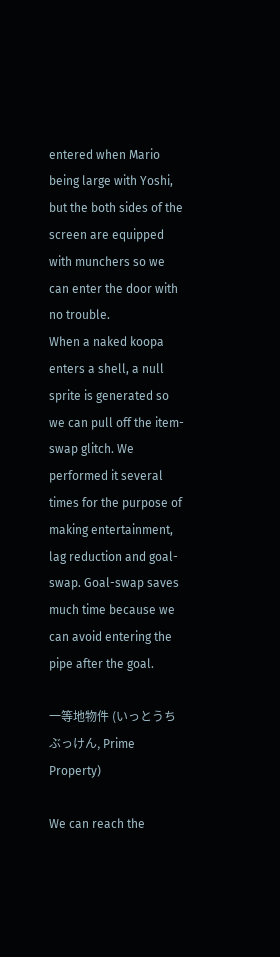entered when Mario being large with Yoshi, but the both sides of the screen are equipped with munchers so we can enter the door with no trouble.
When a naked koopa enters a shell, a null sprite is generated so we can pull off the item-swap glitch. We performed it several times for the purpose of making entertainment, lag reduction and goal-swap. Goal-swap saves much time because we can avoid entering the pipe after the goal.

一等地物件 (いっとうちぶっけん, Prime Property)

We can reach the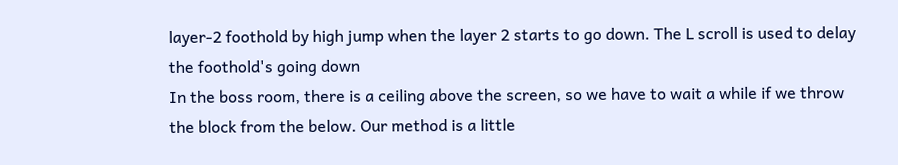layer-2 foothold by high jump when the layer 2 starts to go down. The L scroll is used to delay the foothold's going down
In the boss room, there is a ceiling above the screen, so we have to wait a while if we throw the block from the below. Our method is a little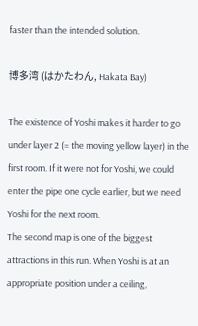faster than the intended solution.

博多湾 (はかたわん, Hakata Bay)

The existence of Yoshi makes it harder to go under layer 2 (= the moving yellow layer) in the first room. If it were not for Yoshi, we could enter the pipe one cycle earlier, but we need Yoshi for the next room.
The second map is one of the biggest attractions in this run. When Yoshi is at an appropriate position under a ceiling,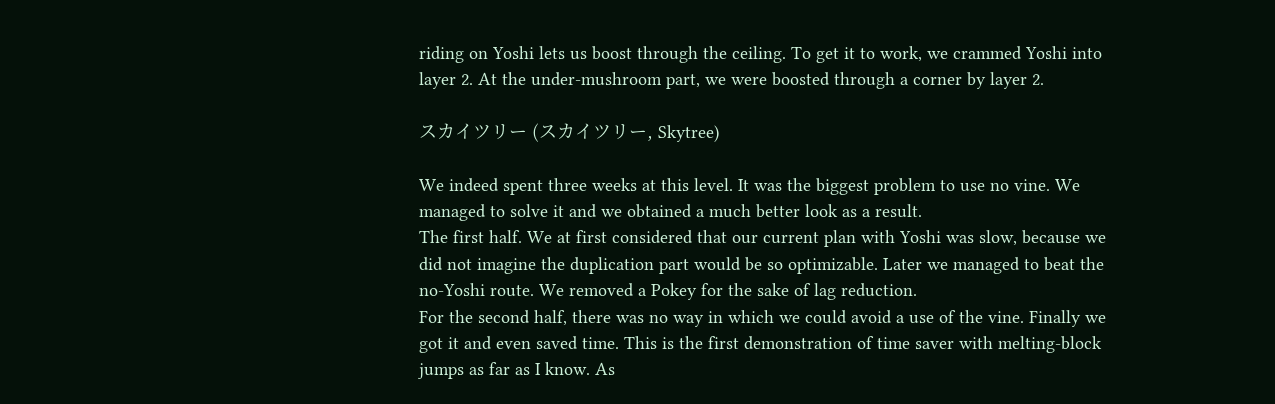riding on Yoshi lets us boost through the ceiling. To get it to work, we crammed Yoshi into layer 2. At the under-mushroom part, we were boosted through a corner by layer 2.

スカイツリー (スカイツリー, Skytree)

We indeed spent three weeks at this level. It was the biggest problem to use no vine. We managed to solve it and we obtained a much better look as a result.
The first half. We at first considered that our current plan with Yoshi was slow, because we did not imagine the duplication part would be so optimizable. Later we managed to beat the no-Yoshi route. We removed a Pokey for the sake of lag reduction.
For the second half, there was no way in which we could avoid a use of the vine. Finally we got it and even saved time. This is the first demonstration of time saver with melting-block jumps as far as I know. As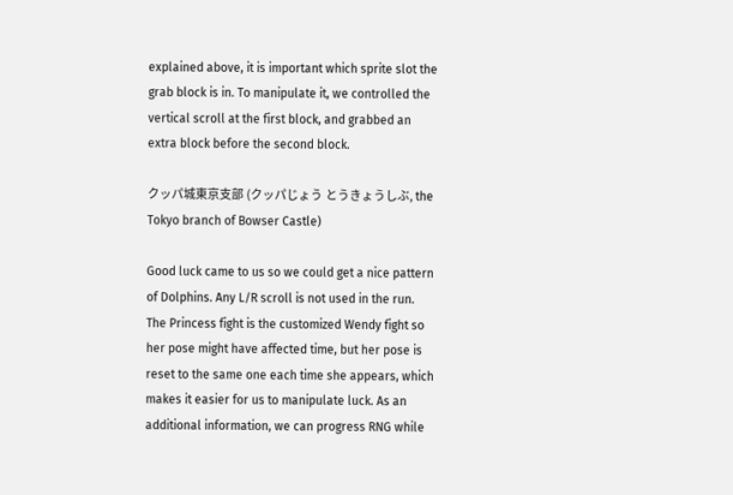explained above, it is important which sprite slot the grab block is in. To manipulate it, we controlled the vertical scroll at the first block, and grabbed an extra block before the second block.

クッパ城東京支部 (クッパじょう とうきょうしぶ, the Tokyo branch of Bowser Castle)

Good luck came to us so we could get a nice pattern of Dolphins. Any L/R scroll is not used in the run.
The Princess fight is the customized Wendy fight so her pose might have affected time, but her pose is reset to the same one each time she appears, which makes it easier for us to manipulate luck. As an additional information, we can progress RNG while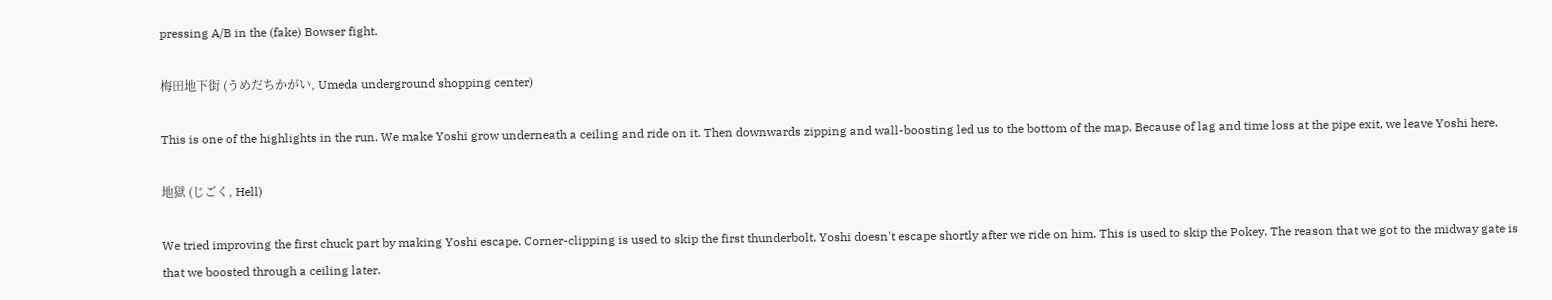pressing A/B in the (fake) Bowser fight.

梅田地下街 (うめだちかがい, Umeda underground shopping center)

This is one of the highlights in the run. We make Yoshi grow underneath a ceiling and ride on it. Then downwards zipping and wall-boosting led us to the bottom of the map. Because of lag and time loss at the pipe exit, we leave Yoshi here.

地獄 (じごく, Hell)

We tried improving the first chuck part by making Yoshi escape. Corner-clipping is used to skip the first thunderbolt. Yoshi doesn't escape shortly after we ride on him. This is used to skip the Pokey. The reason that we got to the midway gate is that we boosted through a ceiling later.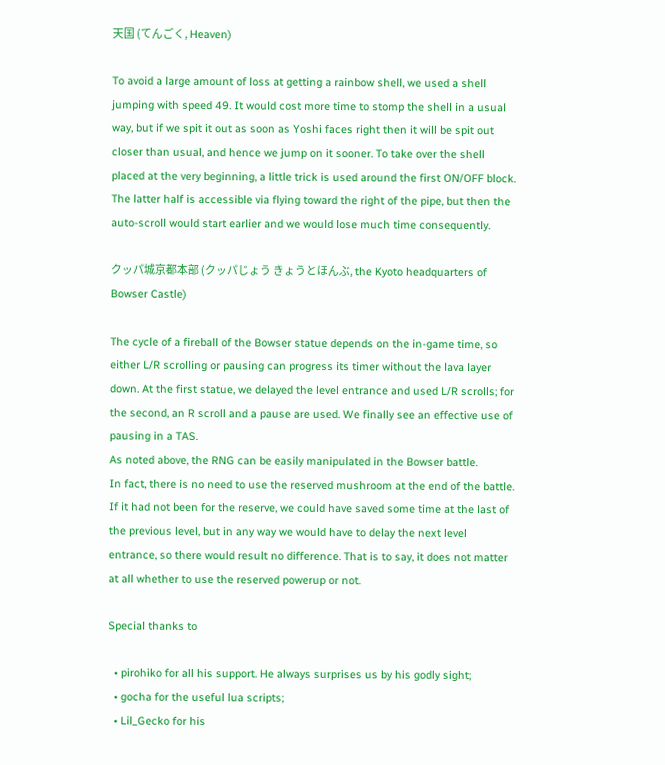天国 (てんごく, Heaven)

To avoid a large amount of loss at getting a rainbow shell, we used a shell jumping with speed 49. It would cost more time to stomp the shell in a usual way, but if we spit it out as soon as Yoshi faces right then it will be spit out closer than usual, and hence we jump on it sooner. To take over the shell placed at the very beginning, a little trick is used around the first ON/OFF block.
The latter half is accessible via flying toward the right of the pipe, but then the auto-scroll would start earlier and we would lose much time consequently.

クッパ城京都本部 (クッパじょう きょうとほんぶ, the Kyoto headquarters of Bowser Castle)

The cycle of a fireball of the Bowser statue depends on the in-game time, so either L/R scrolling or pausing can progress its timer without the lava layer down. At the first statue, we delayed the level entrance and used L/R scrolls; for the second, an R scroll and a pause are used. We finally see an effective use of pausing in a TAS.
As noted above, the RNG can be easily manipulated in the Bowser battle.
In fact, there is no need to use the reserved mushroom at the end of the battle. If it had not been for the reserve, we could have saved some time at the last of the previous level, but in any way we would have to delay the next level entrance, so there would result no difference. That is to say, it does not matter at all whether to use the reserved powerup or not.

Special thanks to

  • pirohiko for all his support. He always surprises us by his godly sight;
  • gocha for the useful lua scripts;
  • Lil_Gecko for his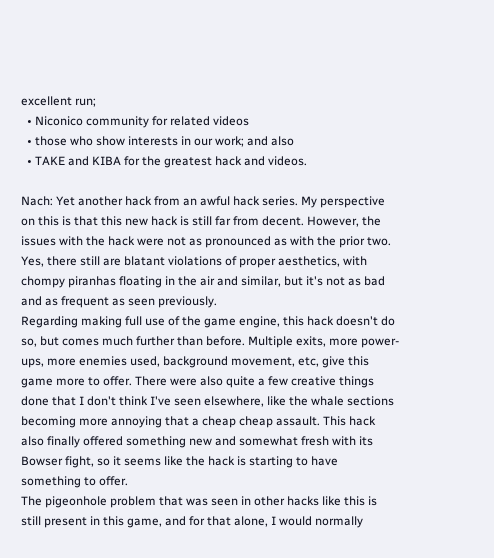excellent run;
  • Niconico community for related videos
  • those who show interests in our work; and also
  • TAKE and KIBA for the greatest hack and videos.

Nach: Yet another hack from an awful hack series. My perspective on this is that this new hack is still far from decent. However, the issues with the hack were not as pronounced as with the prior two. Yes, there still are blatant violations of proper aesthetics, with chompy piranhas floating in the air and similar, but it's not as bad and as frequent as seen previously.
Regarding making full use of the game engine, this hack doesn't do so, but comes much further than before. Multiple exits, more power-ups, more enemies used, background movement, etc, give this game more to offer. There were also quite a few creative things done that I don't think I've seen elsewhere, like the whale sections becoming more annoying that a cheap cheap assault. This hack also finally offered something new and somewhat fresh with its Bowser fight, so it seems like the hack is starting to have something to offer.
The pigeonhole problem that was seen in other hacks like this is still present in this game, and for that alone, I would normally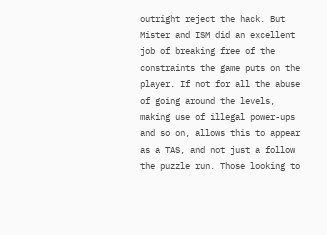outright reject the hack. But Mister and ISM did an excellent job of breaking free of the constraints the game puts on the player. If not for all the abuse of going around the levels, making use of illegal power-ups and so on, allows this to appear as a TAS, and not just a follow the puzzle run. Those looking to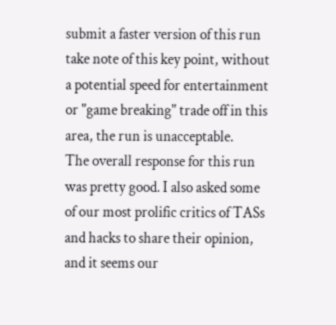submit a faster version of this run take note of this key point, without a potential speed for entertainment or "game breaking" trade off in this area, the run is unacceptable.
The overall response for this run was pretty good. I also asked some of our most prolific critics of TASs and hacks to share their opinion, and it seems our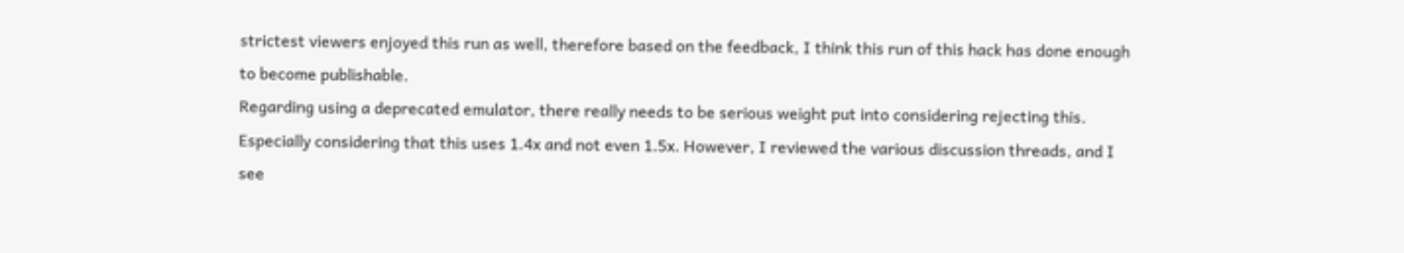strictest viewers enjoyed this run as well, therefore based on the feedback, I think this run of this hack has done enough to become publishable.
Regarding using a deprecated emulator, there really needs to be serious weight put into considering rejecting this. Especially considering that this uses 1.4x and not even 1.5x. However, I reviewed the various discussion threads, and I see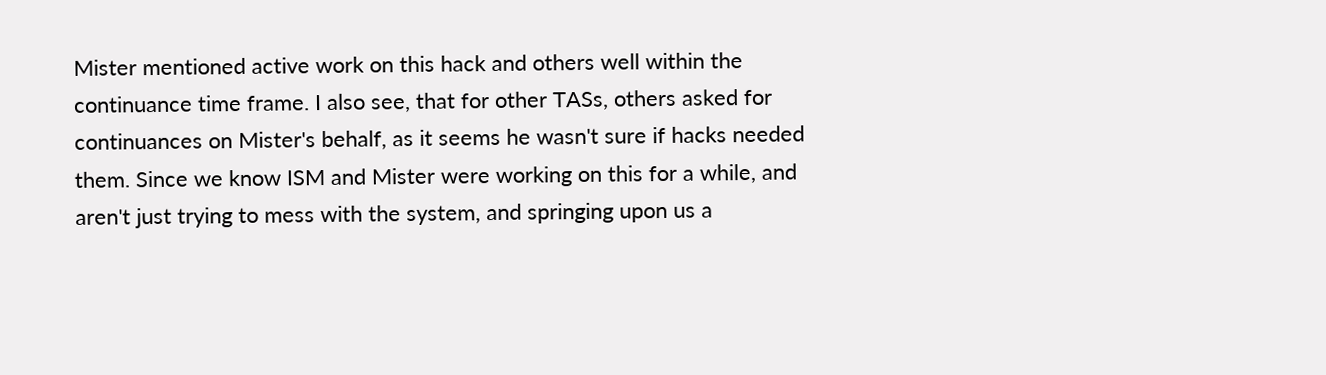Mister mentioned active work on this hack and others well within the continuance time frame. I also see, that for other TASs, others asked for continuances on Mister's behalf, as it seems he wasn't sure if hacks needed them. Since we know ISM and Mister were working on this for a while, and aren't just trying to mess with the system, and springing upon us a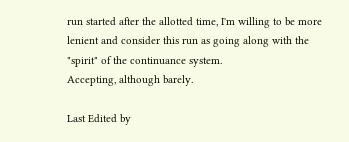run started after the allotted time, I'm willing to be more lenient and consider this run as going along with the "spirit" of the continuance system.
Accepting, although barely.

Last Edited by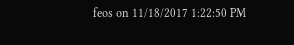feos on 11/18/2017 1:22:50 PM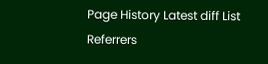Page History Latest diff List Referrers